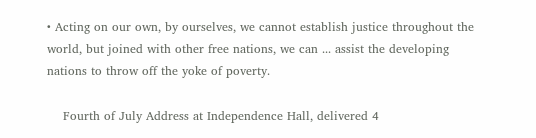• Acting on our own, by ourselves, we cannot establish justice throughout the world, but joined with other free nations, we can ... assist the developing nations to throw off the yoke of poverty.

    Fourth of July Address at Independence Hall, delivered 4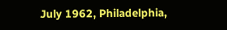July 1962, Philadelphia,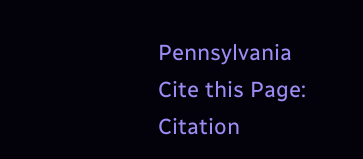Pennsylvania
Cite this Page: Citation